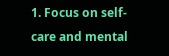1. Focus on self-care and mental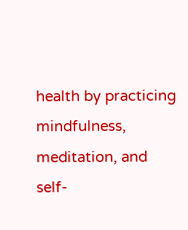health by practicing mindfulness, meditation, and self-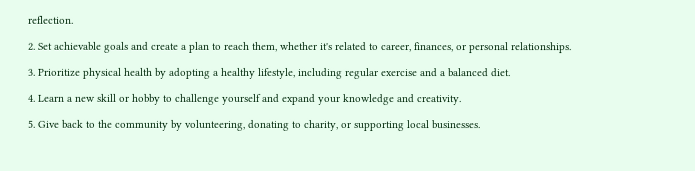reflection.

2. Set achievable goals and create a plan to reach them, whether it's related to career, finances, or personal relationships.

3. Prioritize physical health by adopting a healthy lifestyle, including regular exercise and a balanced diet.

4. Learn a new skill or hobby to challenge yourself and expand your knowledge and creativity.

5. Give back to the community by volunteering, donating to charity, or supporting local businesses.